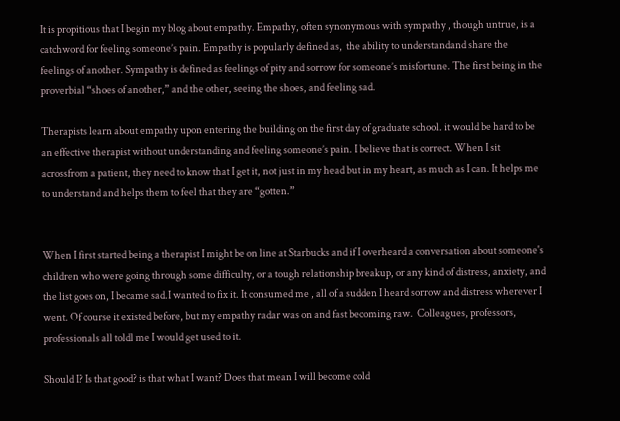It is propitious that I begin my blog about empathy. Empathy, often synonymous with sympathy , though untrue, is a catchword for feeling someone’s pain. Empathy is popularly defined as,  the ability to understandand share the feelings of another. Sympathy is defined as feelings of pity and sorrow for someone’s misfortune. The first being in the proverbial “shoes of another,” and the other, seeing the shoes, and feeling sad.

Therapists learn about empathy upon entering the building on the first day of graduate school. it would be hard to be an effective therapist without understanding and feeling someone’s pain. I believe that is correct. When I sit acrossfrom a patient, they need to know that I get it, not just in my head but in my heart, as much as I can. It helps me to understand and helps them to feel that they are “gotten.”


When I first started being a therapist I might be on line at Starbucks and if I overheard a conversation about someone's children who were going through some difficulty, or a tough relationship breakup, or any kind of distress, anxiety, and the list goes on, I became sad.I wanted to fix it. It consumed me , all of a sudden I heard sorrow and distress wherever I went. Of course it existed before, but my empathy radar was on and fast becoming raw.  Colleagues, professors, professionals all toldl me I would get used to it.

Should I? Is that good? is that what I want? Does that mean I will become cold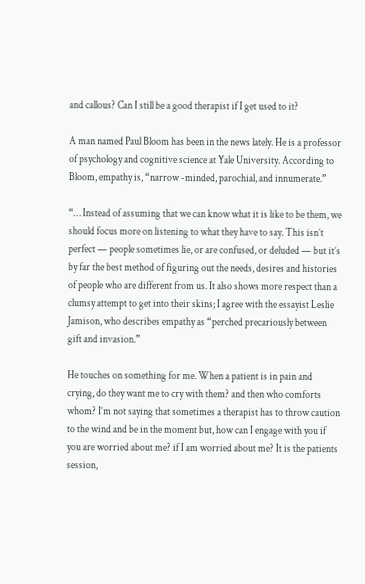and callous? Can I still be a good therapist if I get used to it?

A man named Paul Bloom has been in the news lately. He is a professor of psychology and cognitive science at Yale University. According to Bloom, empathy is, “narrow -minded, parochial, and innumerate.”

“… Instead of assuming that we can know what it is like to be them, we should focus more on listening to what they have to say. This isn’t perfect — people sometimes lie, or are confused, or deluded — but it’s by far the best method of figuring out the needs, desires and histories of people who are different from us. It also shows more respect than a clumsy attempt to get into their skins; I agree with the essayist Leslie Jamison, who describes empathy as “perched precariously between gift and invasion.”

He touches on something for me. When a patient is in pain and crying, do they want me to cry with them? and then who comforts whom? I’m not saying that sometimes a therapist has to throw caution to the wind and be in the moment but, how can I engage with you if you are worried about me? if I am worried about me? It is the patients session,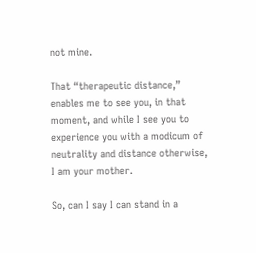not mine.

That “therapeutic distance,” enables me to see you, in that moment, and while I see you to experience you with a modicum of neutrality and distance otherwise, I am your mother.

So, can I say I can stand in a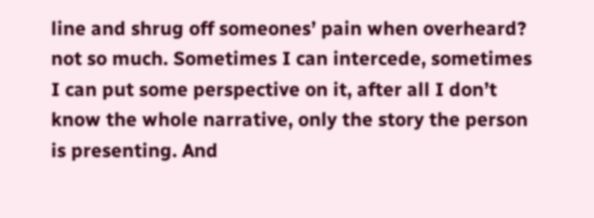line and shrug off someones’ pain when overheard? not so much. Sometimes I can intercede, sometimes I can put some perspective on it, after all I don’t know the whole narrative, only the story the person is presenting. And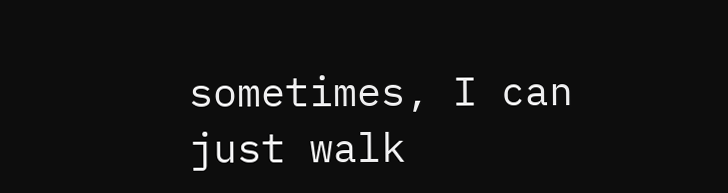sometimes, I can just walk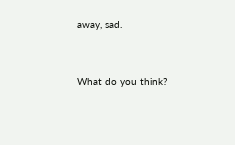away, sad.


What do you think?